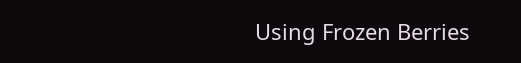Using Frozen Berries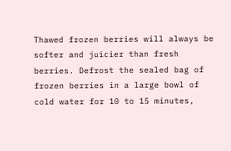Thawed frozen berries will always be softer and juicier than fresh berries. Defrost the sealed bag of frozen berries in a large bowl of cold water for 10 to 15 minutes,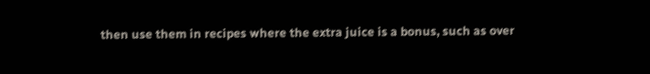then use them in recipes where the extra juice is a bonus, such as over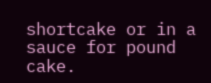shortcake or in a sauce for pound cake.